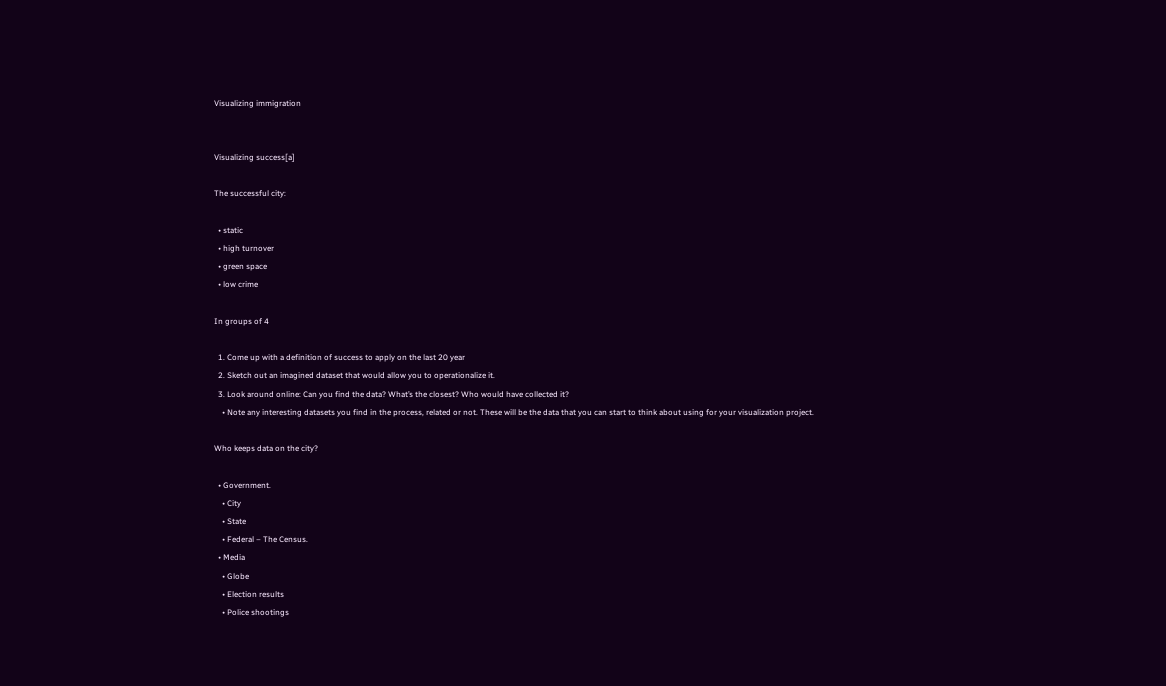Visualizing immigration


Visualizing success[a]

The successful city:

  • static
  • high turnover
  • green space
  • low crime

In groups of 4

  1. Come up with a definition of success to apply on the last 20 year
  2. Sketch out an imagined dataset that would allow you to operationalize it.
  3. Look around online: Can you find the data? What’s the closest? Who would have collected it?
    • Note any interesting datasets you find in the process, related or not. These will be the data that you can start to think about using for your visualization project.

Who keeps data on the city?

  • Government.
    • City
    • State
    • Federal – The Census.
  • Media
    • Globe
    • Election results
    • Police shootings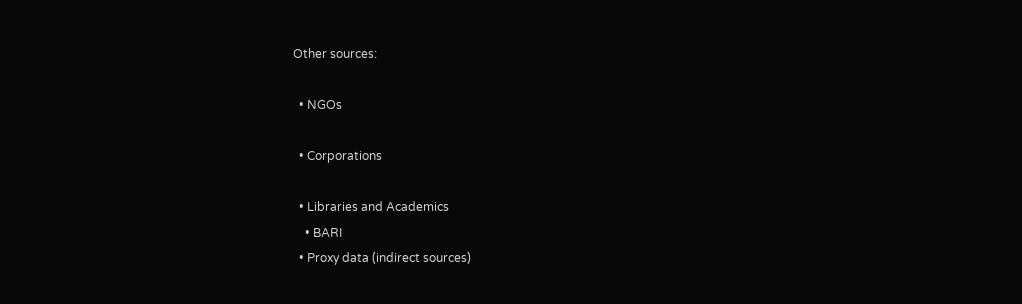Other sources:

  • NGOs

  • Corporations

  • Libraries and Academics
    • BARI
  • Proxy data (indirect sources)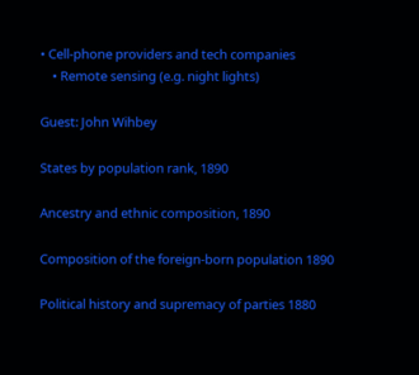• Cell-phone providers and tech companies
    • Remote sensing (e.g. night lights)

Guest: John Wihbey

States by population rank, 1890

Ancestry and ethnic composition, 1890

Composition of the foreign-born population 1890

Political history and supremacy of parties 1880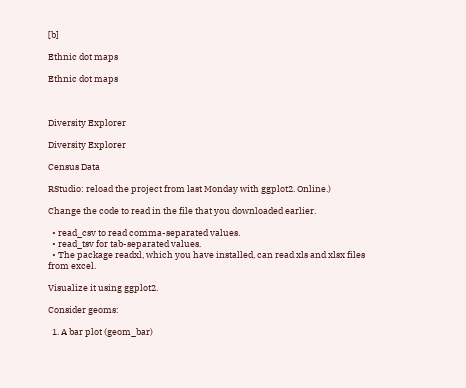[b]

Ethnic dot maps

Ethnic dot maps



Diversity Explorer

Diversity Explorer

Census Data

RStudio: reload the project from last Monday with ggplot2. Online.)

Change the code to read in the file that you downloaded earlier.

  • read_csv to read comma-separated values.
  • read_tsv for tab-separated values.
  • The package readxl, which you have installed, can read xls and xlsx files from excel.

Visualize it using ggplot2.

Consider geoms:

  1. A bar plot (geom_bar)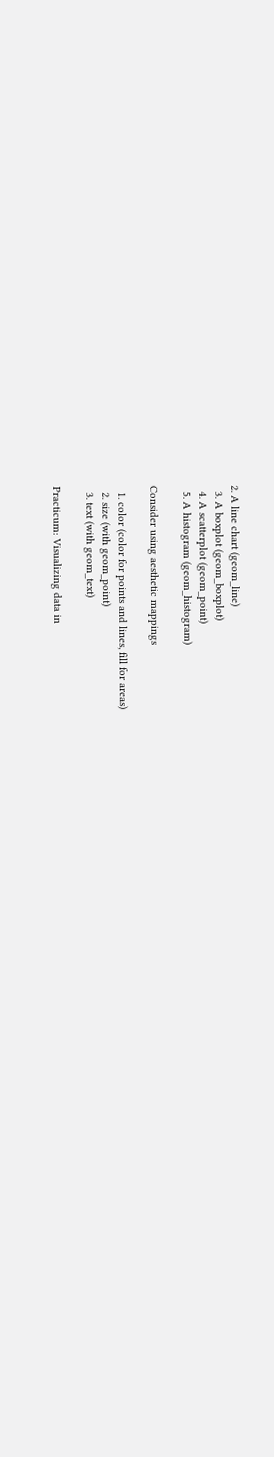2. A line chart (geom_line)
  3. A boxplot (geom_boxplot)
  4. A scatterplot (geom_point)
  5. A histogram (geom_histogram)

Consider using aesthetic mappings

  1. color (color for points and lines, fill for areas)
  2. size (with geom_point)
  3. text (with geom_text)

Practicum: Visualizing data in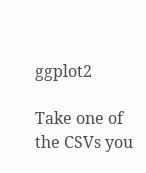ggplot2

Take one of the CSVs you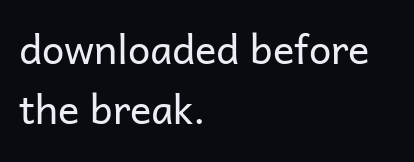downloaded before the break.